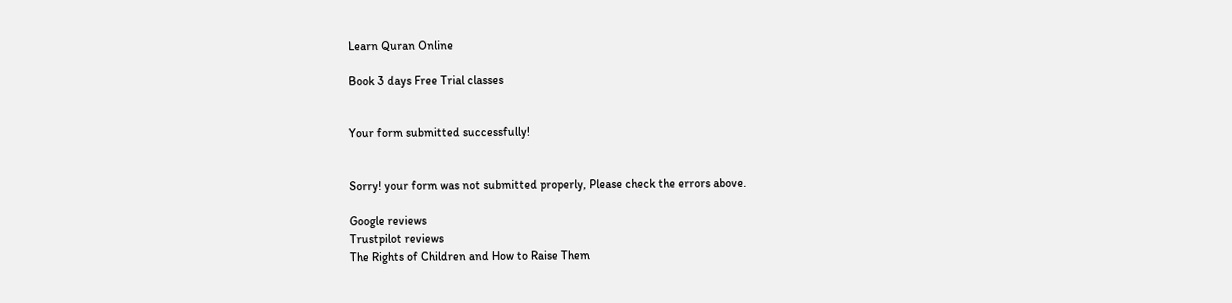Learn Quran Online

Book 3 days Free Trial classes


Your form submitted successfully!


Sorry! your form was not submitted properly, Please check the errors above.

Google reviews
Trustpilot reviews
The Rights of Children and How to Raise Them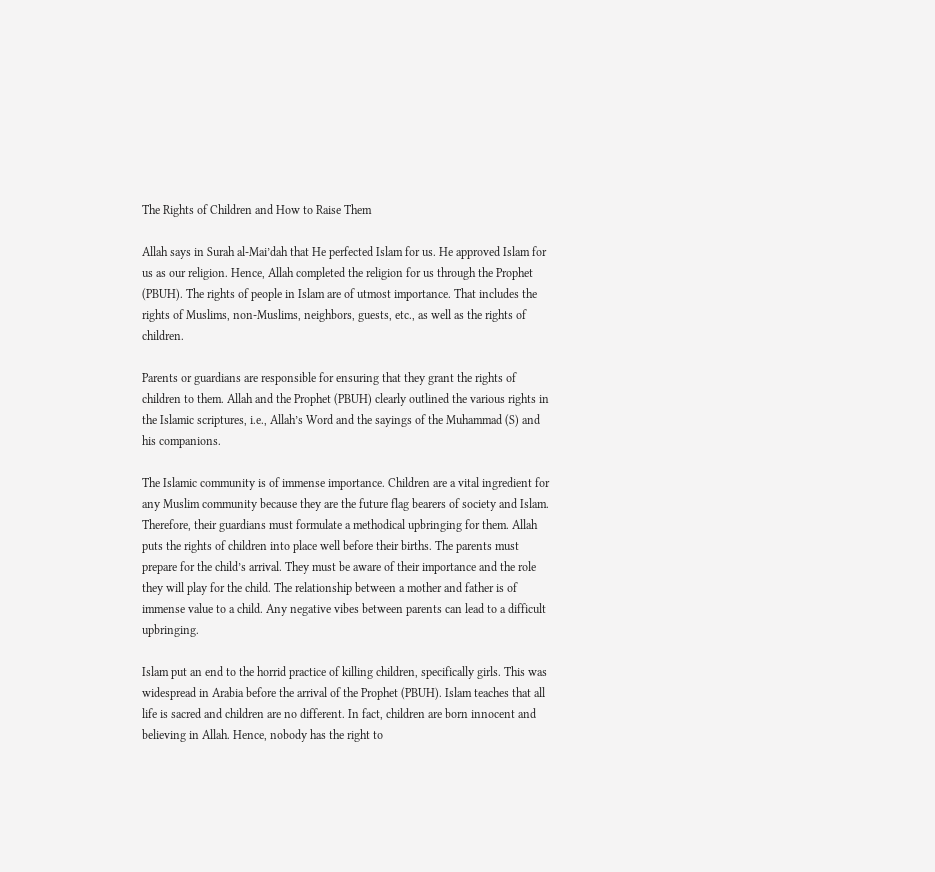The Rights of Children and How to Raise Them

Allah says in Surah al-Mai’dah that He perfected Islam for us. He approved Islam for us as our religion. Hence, Allah completed the religion for us through the Prophet (PBUH). The rights of people in Islam are of utmost importance. That includes the rights of Muslims, non-Muslims, neighbors, guests, etc., as well as the rights of children.

Parents or guardians are responsible for ensuring that they grant the rights of children to them. Allah and the Prophet (PBUH) clearly outlined the various rights in the Islamic scriptures, i.e., Allah’s Word and the sayings of the Muhammad (S) and his companions.

The Islamic community is of immense importance. Children are a vital ingredient for any Muslim community because they are the future flag bearers of society and Islam. Therefore, their guardians must formulate a methodical upbringing for them. Allah puts the rights of children into place well before their births. The parents must prepare for the child’s arrival. They must be aware of their importance and the role they will play for the child. The relationship between a mother and father is of immense value to a child. Any negative vibes between parents can lead to a difficult upbringing.

Islam put an end to the horrid practice of killing children, specifically girls. This was widespread in Arabia before the arrival of the Prophet (PBUH). Islam teaches that all life is sacred and children are no different. In fact, children are born innocent and believing in Allah. Hence, nobody has the right to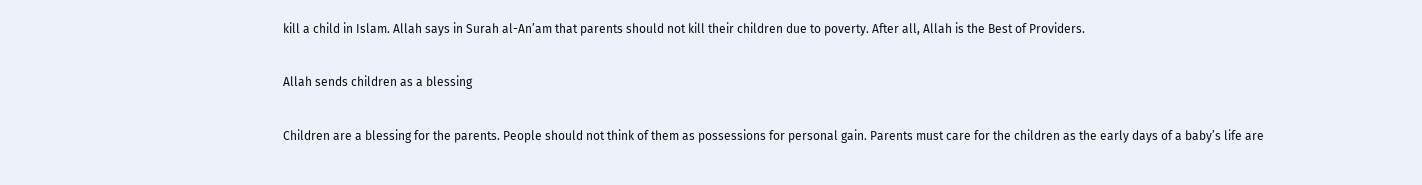kill a child in Islam. Allah says in Surah al-An’am that parents should not kill their children due to poverty. After all, Allah is the Best of Providers.

Allah sends children as a blessing

Children are a blessing for the parents. People should not think of them as possessions for personal gain. Parents must care for the children as the early days of a baby’s life are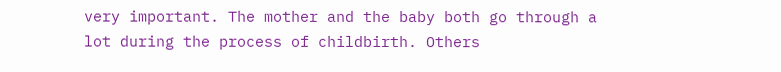very important. The mother and the baby both go through a lot during the process of childbirth. Others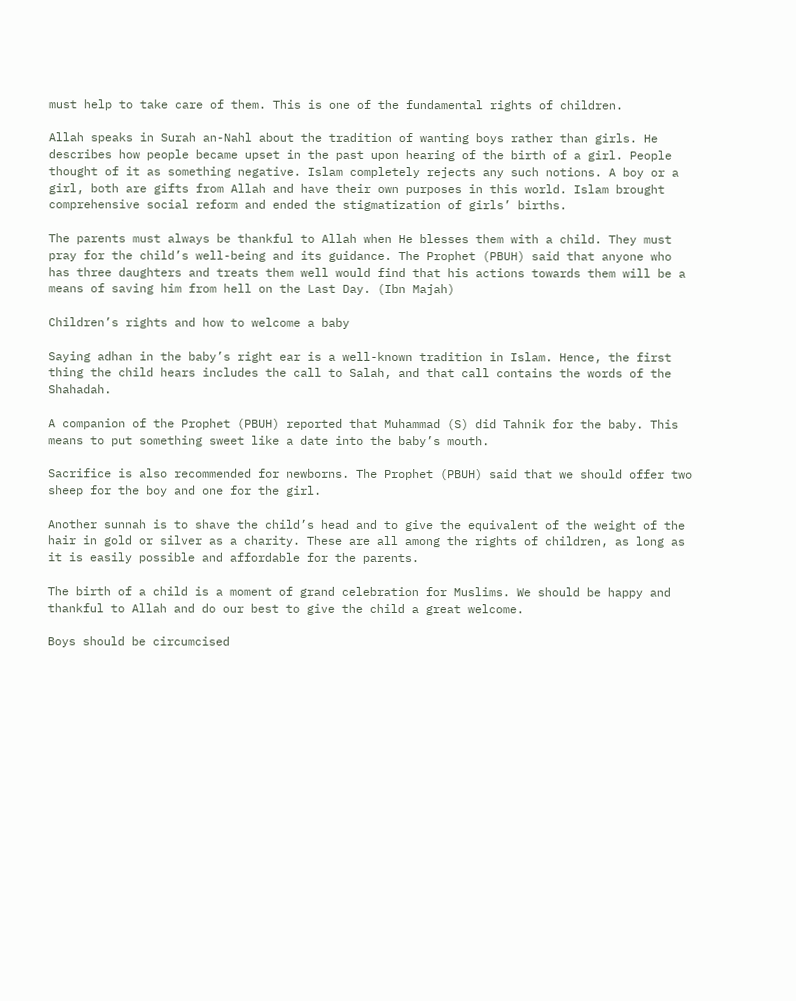must help to take care of them. This is one of the fundamental rights of children.

Allah speaks in Surah an-Nahl about the tradition of wanting boys rather than girls. He describes how people became upset in the past upon hearing of the birth of a girl. People thought of it as something negative. Islam completely rejects any such notions. A boy or a girl, both are gifts from Allah and have their own purposes in this world. Islam brought comprehensive social reform and ended the stigmatization of girls’ births.

The parents must always be thankful to Allah when He blesses them with a child. They must pray for the child’s well-being and its guidance. The Prophet (PBUH) said that anyone who has three daughters and treats them well would find that his actions towards them will be a means of saving him from hell on the Last Day. (Ibn Majah)

Children’s rights and how to welcome a baby

Saying adhan in the baby’s right ear is a well-known tradition in Islam. Hence, the first thing the child hears includes the call to Salah, and that call contains the words of the Shahadah.

A companion of the Prophet (PBUH) reported that Muhammad (S) did Tahnik for the baby. This means to put something sweet like a date into the baby’s mouth.

Sacrifice is also recommended for newborns. The Prophet (PBUH) said that we should offer two sheep for the boy and one for the girl.

Another sunnah is to shave the child’s head and to give the equivalent of the weight of the hair in gold or silver as a charity. These are all among the rights of children, as long as it is easily possible and affordable for the parents.

The birth of a child is a moment of grand celebration for Muslims. We should be happy and thankful to Allah and do our best to give the child a great welcome.

Boys should be circumcised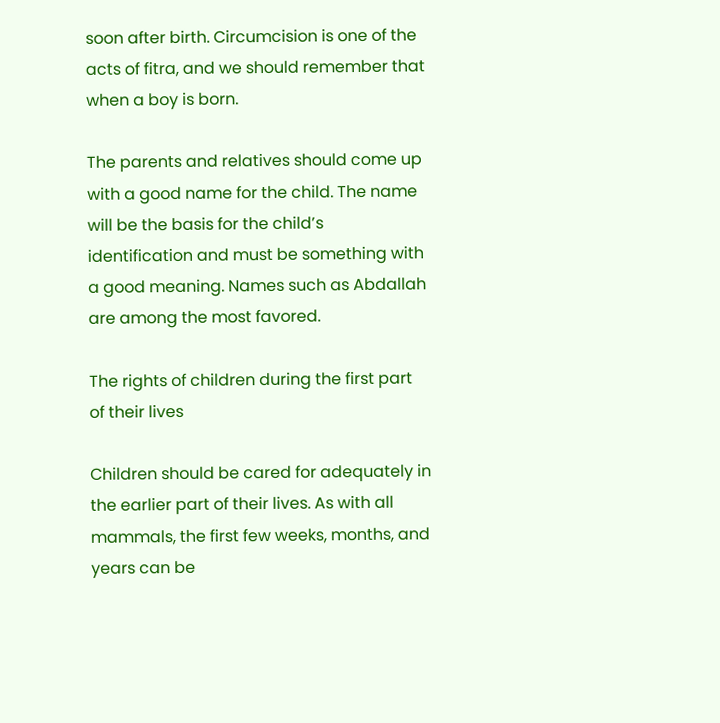soon after birth. Circumcision is one of the acts of fitra, and we should remember that when a boy is born.

The parents and relatives should come up with a good name for the child. The name will be the basis for the child’s identification and must be something with a good meaning. Names such as Abdallah are among the most favored.

The rights of children during the first part of their lives

Children should be cared for adequately in the earlier part of their lives. As with all mammals, the first few weeks, months, and years can be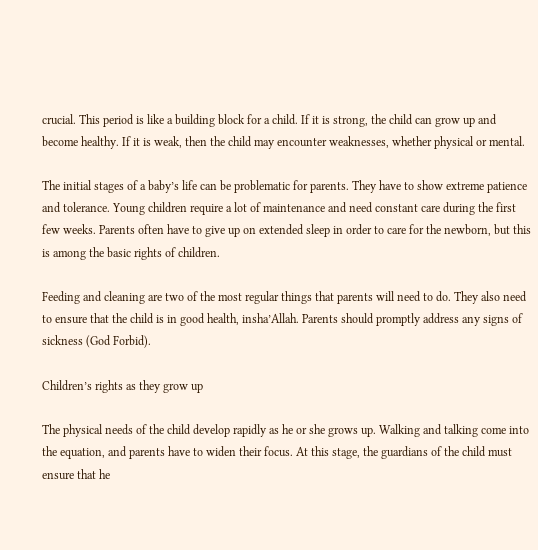crucial. This period is like a building block for a child. If it is strong, the child can grow up and become healthy. If it is weak, then the child may encounter weaknesses, whether physical or mental.

The initial stages of a baby’s life can be problematic for parents. They have to show extreme patience and tolerance. Young children require a lot of maintenance and need constant care during the first few weeks. Parents often have to give up on extended sleep in order to care for the newborn, but this is among the basic rights of children.

Feeding and cleaning are two of the most regular things that parents will need to do. They also need to ensure that the child is in good health, insha’Allah. Parents should promptly address any signs of sickness (God Forbid).

Children’s rights as they grow up

The physical needs of the child develop rapidly as he or she grows up. Walking and talking come into the equation, and parents have to widen their focus. At this stage, the guardians of the child must ensure that he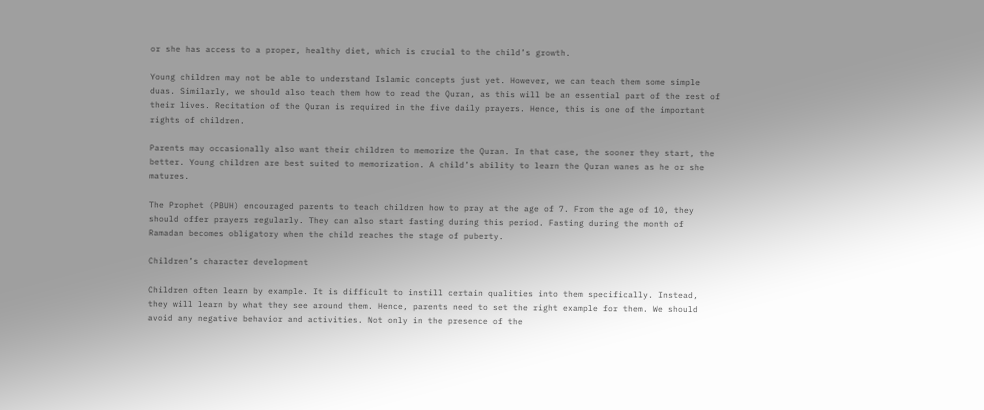or she has access to a proper, healthy diet, which is crucial to the child’s growth.

Young children may not be able to understand Islamic concepts just yet. However, we can teach them some simple duas. Similarly, we should also teach them how to read the Quran, as this will be an essential part of the rest of their lives. Recitation of the Quran is required in the five daily prayers. Hence, this is one of the important rights of children.

Parents may occasionally also want their children to memorize the Quran. In that case, the sooner they start, the better. Young children are best suited to memorization. A child’s ability to learn the Quran wanes as he or she matures.

The Prophet (PBUH) encouraged parents to teach children how to pray at the age of 7. From the age of 10, they should offer prayers regularly. They can also start fasting during this period. Fasting during the month of Ramadan becomes obligatory when the child reaches the stage of puberty.

Children’s character development

Children often learn by example. It is difficult to instill certain qualities into them specifically. Instead, they will learn by what they see around them. Hence, parents need to set the right example for them. We should avoid any negative behavior and activities. Not only in the presence of the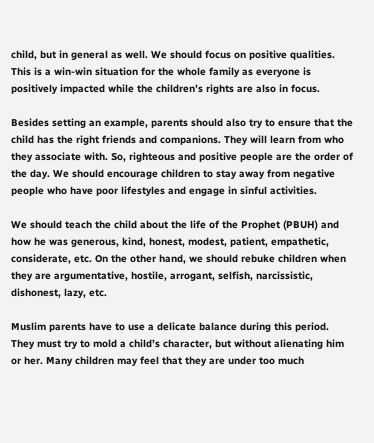child, but in general as well. We should focus on positive qualities. This is a win-win situation for the whole family as everyone is positively impacted while the children’s rights are also in focus.

Besides setting an example, parents should also try to ensure that the child has the right friends and companions. They will learn from who they associate with. So, righteous and positive people are the order of the day. We should encourage children to stay away from negative people who have poor lifestyles and engage in sinful activities.

We should teach the child about the life of the Prophet (PBUH) and how he was generous, kind, honest, modest, patient, empathetic, considerate, etc. On the other hand, we should rebuke children when they are argumentative, hostile, arrogant, selfish, narcissistic, dishonest, lazy, etc.

Muslim parents have to use a delicate balance during this period. They must try to mold a child’s character, but without alienating him or her. Many children may feel that they are under too much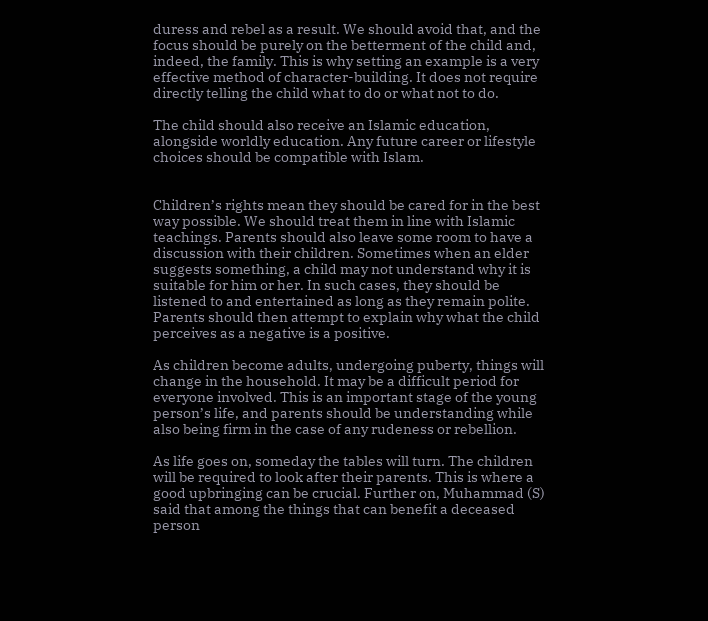duress and rebel as a result. We should avoid that, and the focus should be purely on the betterment of the child and, indeed, the family. This is why setting an example is a very effective method of character-building. It does not require directly telling the child what to do or what not to do.

The child should also receive an Islamic education, alongside worldly education. Any future career or lifestyle choices should be compatible with Islam.


Children’s rights mean they should be cared for in the best way possible. We should treat them in line with Islamic teachings. Parents should also leave some room to have a discussion with their children. Sometimes when an elder suggests something, a child may not understand why it is suitable for him or her. In such cases, they should be listened to and entertained as long as they remain polite. Parents should then attempt to explain why what the child perceives as a negative is a positive.

As children become adults, undergoing puberty, things will change in the household. It may be a difficult period for everyone involved. This is an important stage of the young person’s life, and parents should be understanding while also being firm in the case of any rudeness or rebellion.

As life goes on, someday the tables will turn. The children will be required to look after their parents. This is where a good upbringing can be crucial. Further on, Muhammad (S) said that among the things that can benefit a deceased person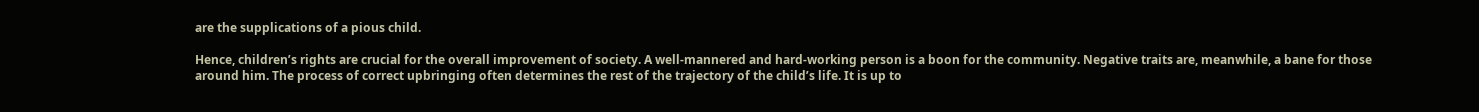are the supplications of a pious child.

Hence, children’s rights are crucial for the overall improvement of society. A well-mannered and hard-working person is a boon for the community. Negative traits are, meanwhile, a bane for those around him. The process of correct upbringing often determines the rest of the trajectory of the child’s life. It is up to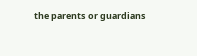the parents or guardians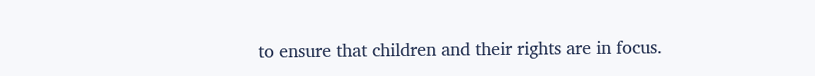to ensure that children and their rights are in focus.